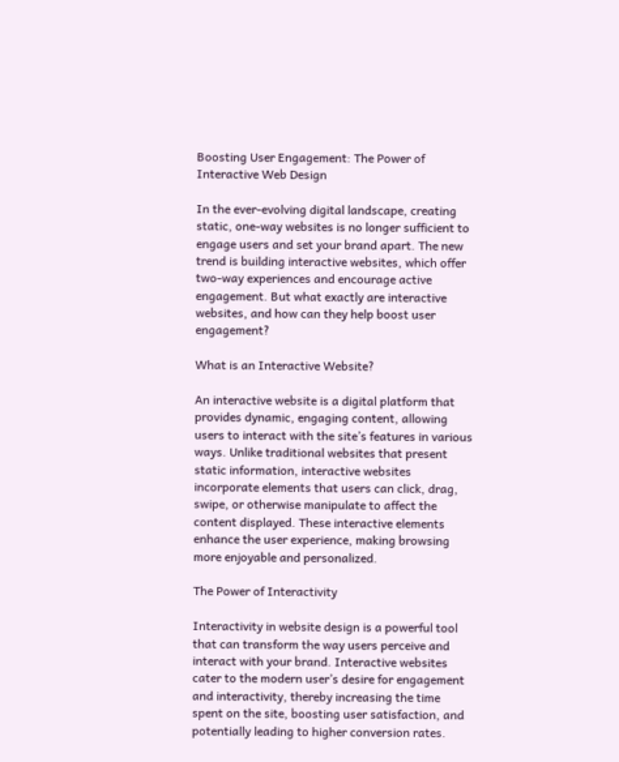Boosting User Engagement: The Power of Interactive Web Design

In the ever-evolving digital landscape, creating static, one-way websites is no longer sufficient to engage users and set your brand apart. The new trend is building interactive websites, which offer two-way experiences and encourage active engagement. But what exactly are interactive websites, and how can they help boost user engagement?

What is an Interactive Website?

An interactive website is a digital platform that provides dynamic, engaging content, allowing users to interact with the site’s features in various ways. Unlike traditional websites that present static information, interactive websites incorporate elements that users can click, drag, swipe, or otherwise manipulate to affect the content displayed. These interactive elements enhance the user experience, making browsing more enjoyable and personalized.

The Power of Interactivity

Interactivity in website design is a powerful tool that can transform the way users perceive and interact with your brand. Interactive websites cater to the modern user’s desire for engagement and interactivity, thereby increasing the time spent on the site, boosting user satisfaction, and potentially leading to higher conversion rates.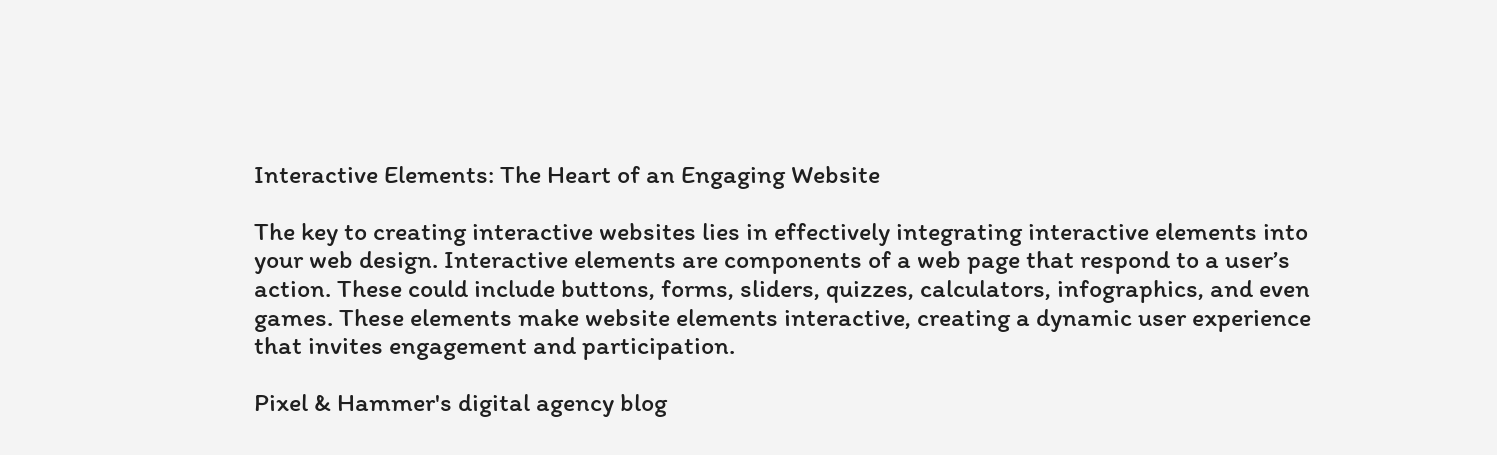Interactive Elements: The Heart of an Engaging Website

The key to creating interactive websites lies in effectively integrating interactive elements into your web design. Interactive elements are components of a web page that respond to a user’s action. These could include buttons, forms, sliders, quizzes, calculators, infographics, and even games. These elements make website elements interactive, creating a dynamic user experience that invites engagement and participation.

Pixel & Hammer's digital agency blog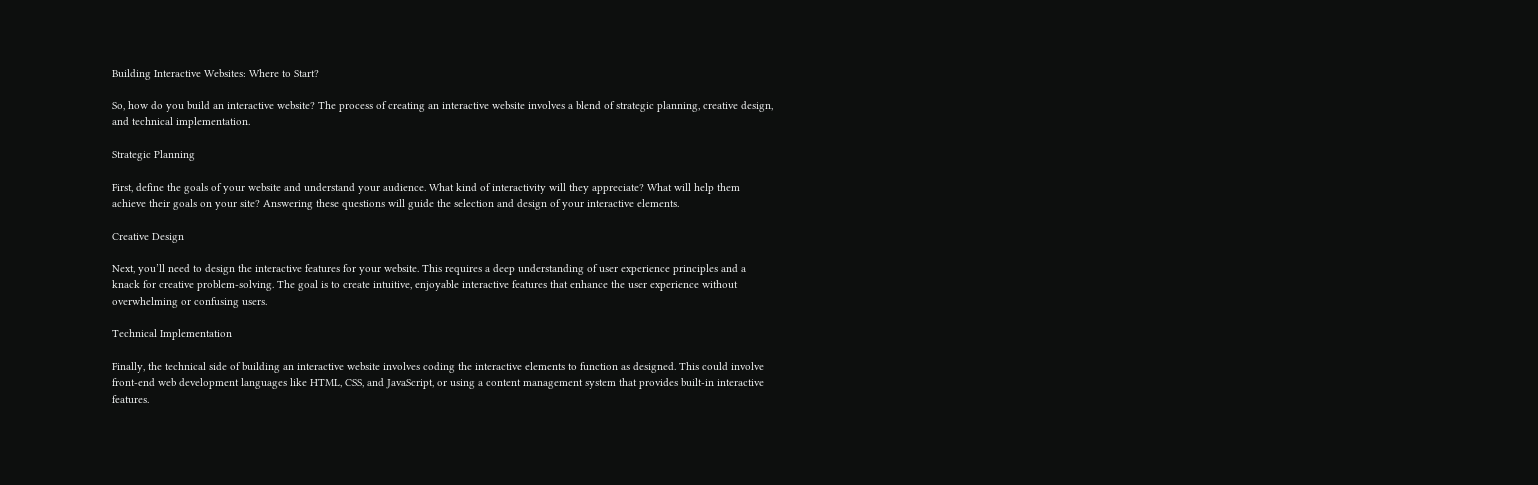Building Interactive Websites: Where to Start?

So, how do you build an interactive website? The process of creating an interactive website involves a blend of strategic planning, creative design, and technical implementation.

Strategic Planning

First, define the goals of your website and understand your audience. What kind of interactivity will they appreciate? What will help them achieve their goals on your site? Answering these questions will guide the selection and design of your interactive elements.

Creative Design

Next, you’ll need to design the interactive features for your website. This requires a deep understanding of user experience principles and a knack for creative problem-solving. The goal is to create intuitive, enjoyable interactive features that enhance the user experience without overwhelming or confusing users.

Technical Implementation

Finally, the technical side of building an interactive website involves coding the interactive elements to function as designed. This could involve front-end web development languages like HTML, CSS, and JavaScript, or using a content management system that provides built-in interactive features.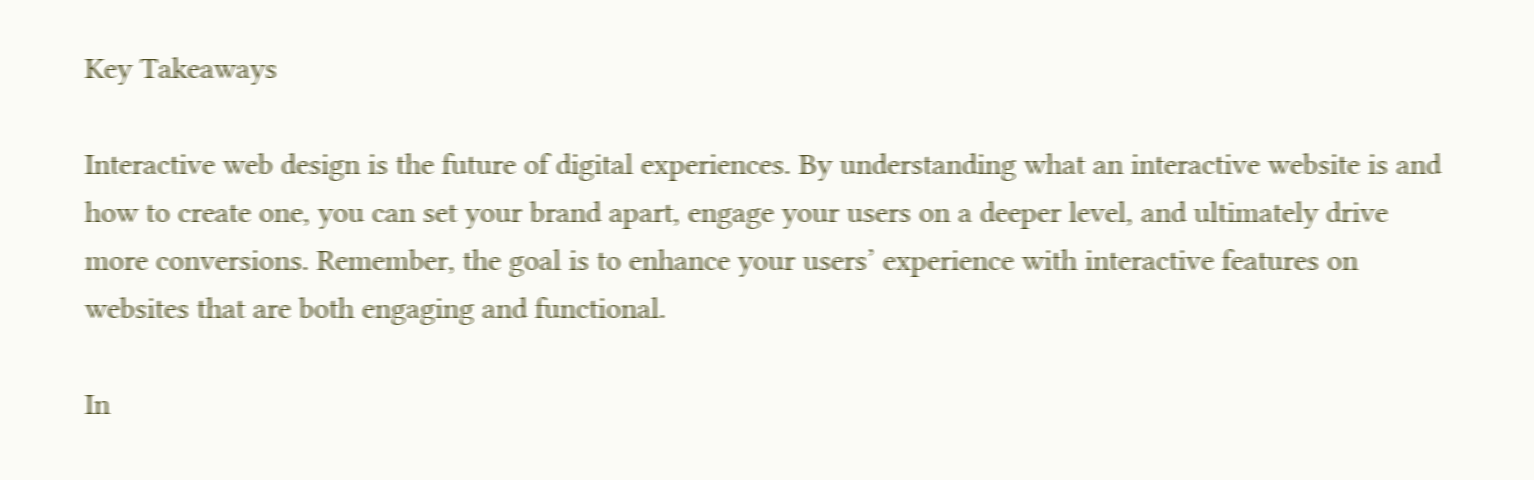Key Takeaways

Interactive web design is the future of digital experiences. By understanding what an interactive website is and how to create one, you can set your brand apart, engage your users on a deeper level, and ultimately drive more conversions. Remember, the goal is to enhance your users’ experience with interactive features on websites that are both engaging and functional.

In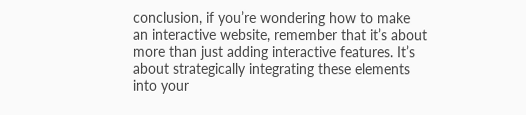conclusion, if you’re wondering how to make an interactive website, remember that it’s about more than just adding interactive features. It’s about strategically integrating these elements into your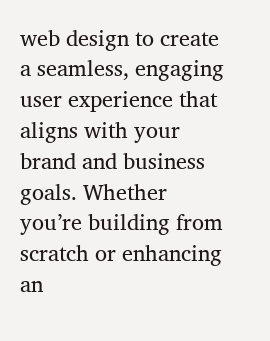web design to create a seamless, engaging user experience that aligns with your brand and business goals. Whether you’re building from scratch or enhancing an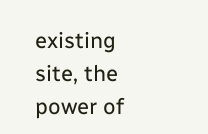existing site, the power of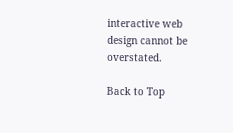interactive web design cannot be overstated.

Back to Top